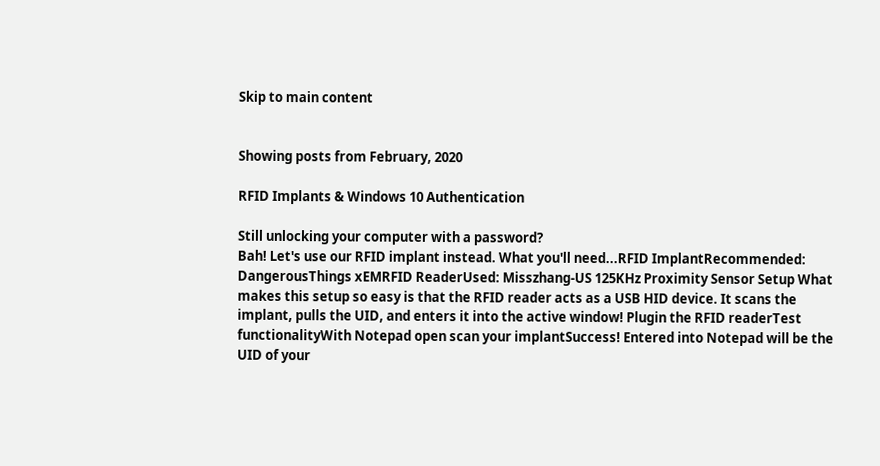Skip to main content


Showing posts from February, 2020

RFID Implants & Windows 10 Authentication

Still unlocking your computer with a password?
Bah! Let's use our RFID implant instead. What you'll need...RFID ImplantRecommended: DangerousThings xEMRFID ReaderUsed: Misszhang-US 125KHz Proximity Sensor Setup What makes this setup so easy is that the RFID reader acts as a USB HID device. It scans the implant, pulls the UID, and enters it into the active window! Plugin the RFID readerTest functionalityWith Notepad open scan your implantSuccess! Entered into Notepad will be the UID of your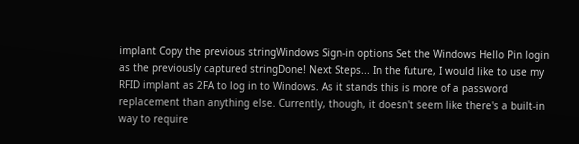implant Copy the previous stringWindows Sign-in options Set the Windows Hello Pin login as the previously captured stringDone! Next Steps... In the future, I would like to use my RFID implant as 2FA to log in to Windows. As it stands this is more of a password replacement than anything else. Currently, though, it doesn't seem like there's a built-in way to require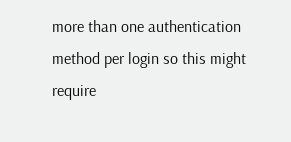more than one authentication method per login so this might require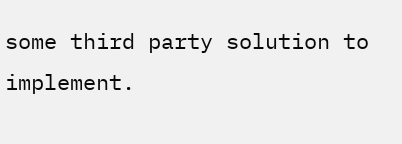some third party solution to implement.